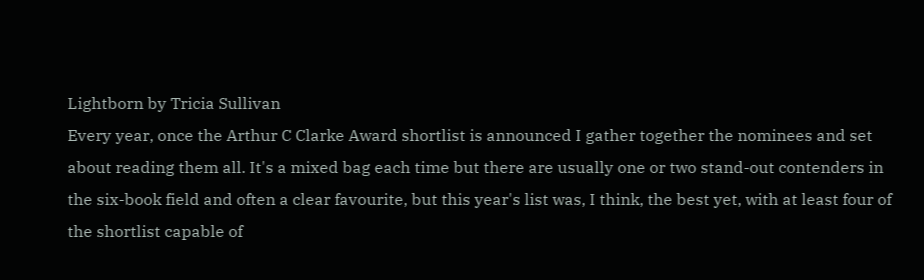Lightborn by Tricia Sullivan
Every year, once the Arthur C Clarke Award shortlist is announced I gather together the nominees and set about reading them all. It's a mixed bag each time but there are usually one or two stand-out contenders in the six-book field and often a clear favourite, but this year's list was, I think, the best yet, with at least four of the shortlist capable of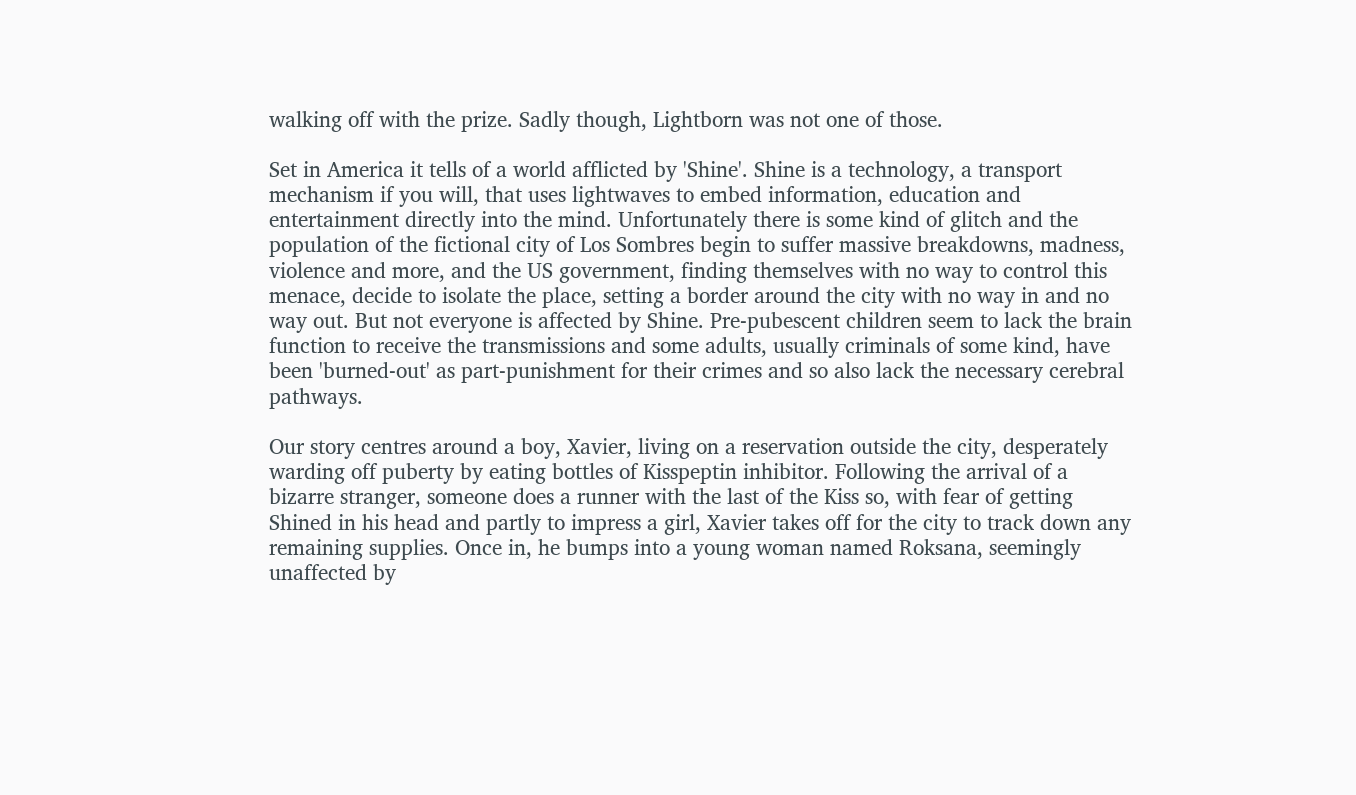walking off with the prize. Sadly though, Lightborn was not one of those.

Set in America it tells of a world afflicted by 'Shine'. Shine is a technology, a transport mechanism if you will, that uses lightwaves to embed information, education and entertainment directly into the mind. Unfortunately there is some kind of glitch and the population of the fictional city of Los Sombres begin to suffer massive breakdowns, madness, violence and more, and the US government, finding themselves with no way to control this menace, decide to isolate the place, setting a border around the city with no way in and no way out. But not everyone is affected by Shine. Pre-pubescent children seem to lack the brain function to receive the transmissions and some adults, usually criminals of some kind, have been 'burned-out' as part-punishment for their crimes and so also lack the necessary cerebral pathways.

Our story centres around a boy, Xavier, living on a reservation outside the city, desperately warding off puberty by eating bottles of Kisspeptin inhibitor. Following the arrival of a bizarre stranger, someone does a runner with the last of the Kiss so, with fear of getting Shined in his head and partly to impress a girl, Xavier takes off for the city to track down any remaining supplies. Once in, he bumps into a young woman named Roksana, seemingly unaffected by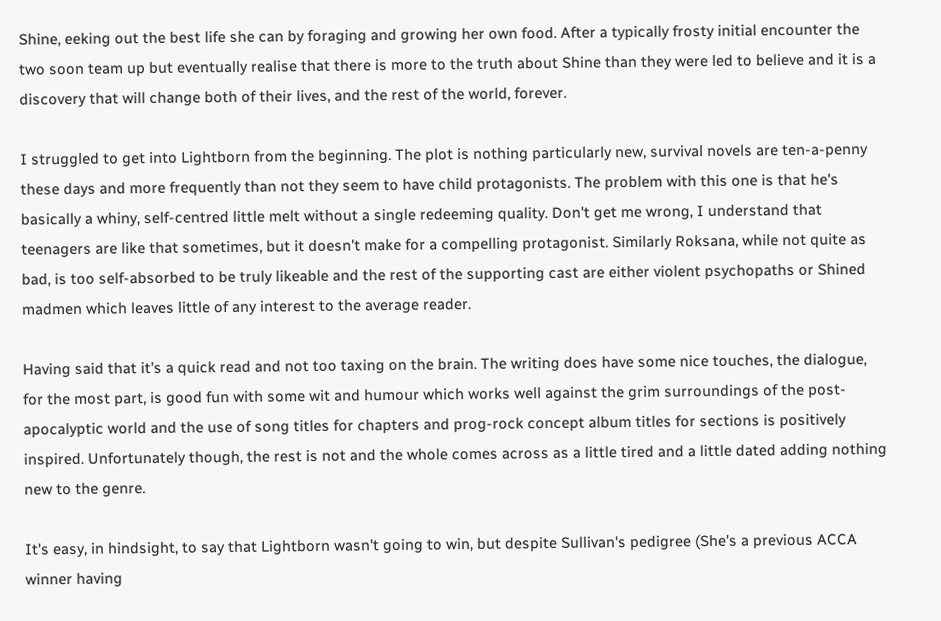Shine, eeking out the best life she can by foraging and growing her own food. After a typically frosty initial encounter the two soon team up but eventually realise that there is more to the truth about Shine than they were led to believe and it is a discovery that will change both of their lives, and the rest of the world, forever.

I struggled to get into Lightborn from the beginning. The plot is nothing particularly new, survival novels are ten-a-penny these days and more frequently than not they seem to have child protagonists. The problem with this one is that he's basically a whiny, self-centred little melt without a single redeeming quality. Don't get me wrong, I understand that teenagers are like that sometimes, but it doesn't make for a compelling protagonist. Similarly Roksana, while not quite as bad, is too self-absorbed to be truly likeable and the rest of the supporting cast are either violent psychopaths or Shined madmen which leaves little of any interest to the average reader.

Having said that it's a quick read and not too taxing on the brain. The writing does have some nice touches, the dialogue, for the most part, is good fun with some wit and humour which works well against the grim surroundings of the post-apocalyptic world and the use of song titles for chapters and prog-rock concept album titles for sections is positively inspired. Unfortunately though, the rest is not and the whole comes across as a little tired and a little dated adding nothing new to the genre.

It's easy, in hindsight, to say that Lightborn wasn't going to win, but despite Sullivan's pedigree (She's a previous ACCA winner having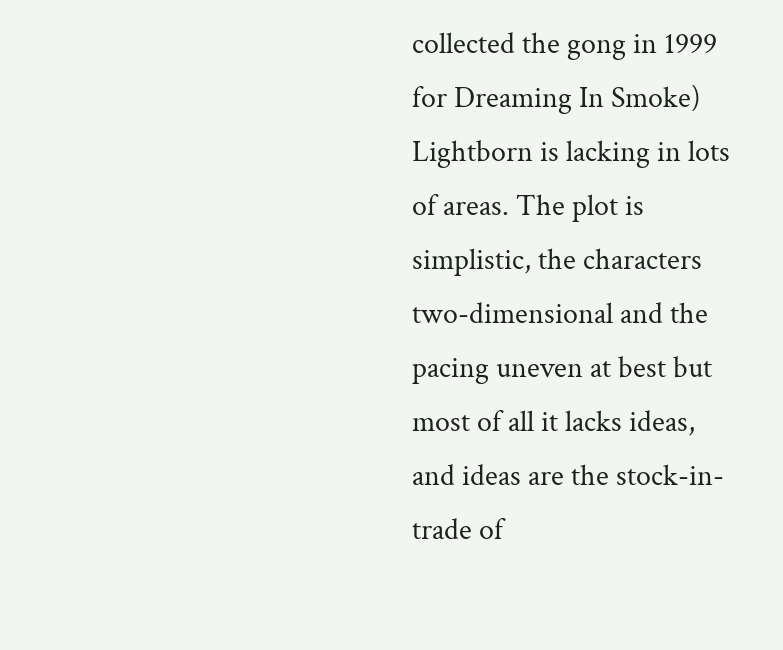collected the gong in 1999 for Dreaming In Smoke) Lightborn is lacking in lots of areas. The plot is simplistic, the characters two-dimensional and the pacing uneven at best but most of all it lacks ideas, and ideas are the stock-in-trade of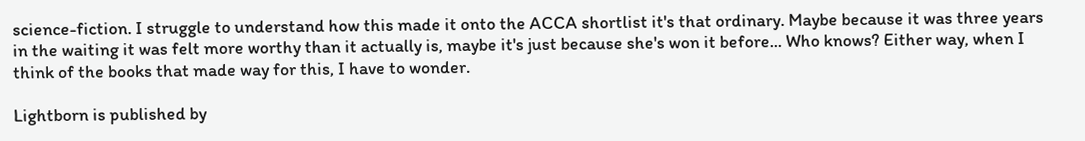science-fiction. I struggle to understand how this made it onto the ACCA shortlist it's that ordinary. Maybe because it was three years in the waiting it was felt more worthy than it actually is, maybe it's just because she's won it before... Who knows? Either way, when I think of the books that made way for this, I have to wonder.

Lightborn is published by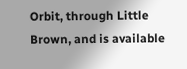Orbit, through Little Brown, and is available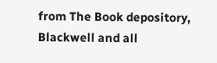from The Book depository, Blackwell and all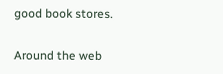good book stores.

Around the web